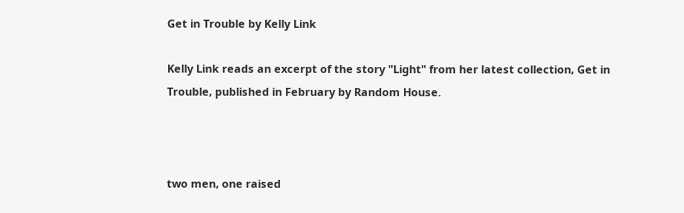Get in Trouble by Kelly Link

Kelly Link reads an excerpt of the story "Light" from her latest collection, Get in Trouble, published in February by Random House.



two men, one raised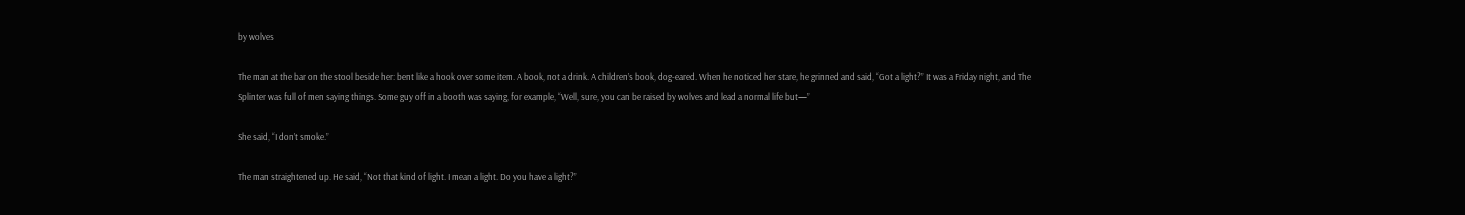by wolves

The man at the bar on the stool beside her: bent like a hook over some item. A book, not a drink. A children’s book, dog-eared. When he noticed her stare, he grinned and said, “Got a light?” It was a Friday night, and The Splinter was full of men saying things. Some guy off in a booth was saying, for example, “Well, sure, you can be raised by wolves and lead a normal life but—”

She said, “I don’t smoke.”

The man straightened up. He said, “Not that kind of light. I mean a light. Do you have a light?”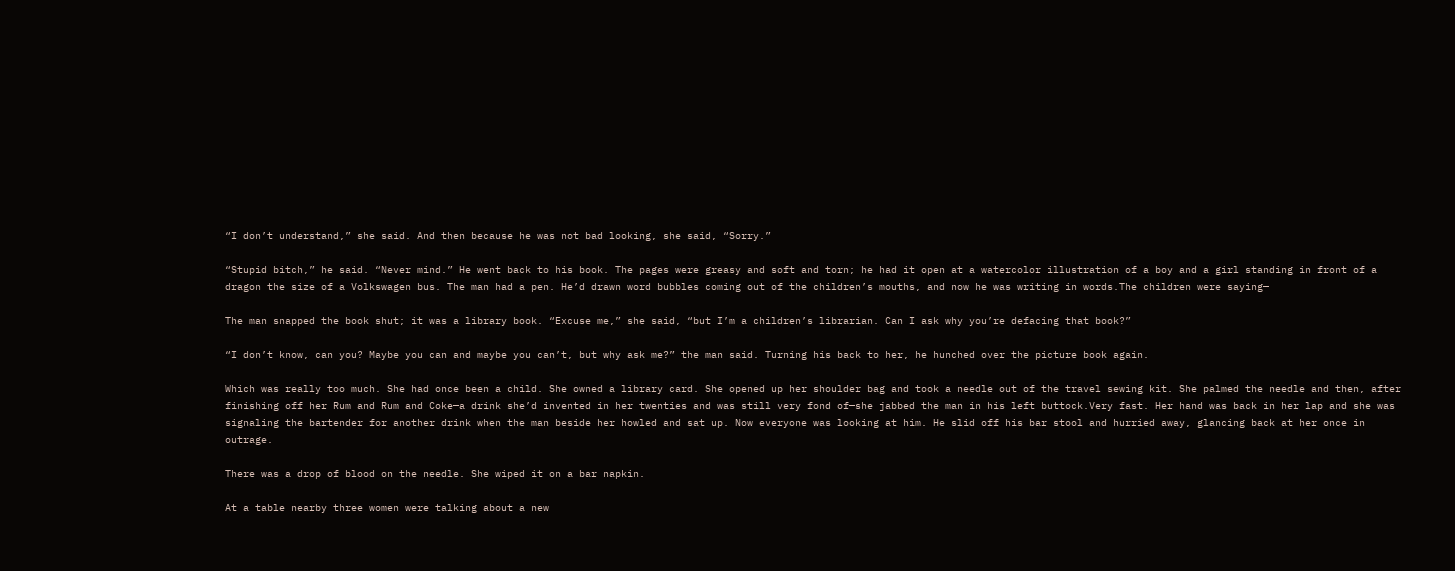“I don’t understand,” she said. And then because he was not bad looking, she said, “Sorry.”

“Stupid bitch,” he said. “Never mind.” He went back to his book. The pages were greasy and soft and torn; he had it open at a watercolor illustration of a boy and a girl standing in front of a dragon the size of a Volkswagen bus. The man had a pen. He’d drawn word bubbles coming out of the children’s mouths, and now he was writing in words.The children were saying—

The man snapped the book shut; it was a library book. “Excuse me,” she said, “but I’m a children’s librarian. Can I ask why you’re defacing that book?”

“I don’t know, can you? Maybe you can and maybe you can’t, but why ask me?” the man said. Turning his back to her, he hunched over the picture book again.

Which was really too much. She had once been a child. She owned a library card. She opened up her shoulder bag and took a needle out of the travel sewing kit. She palmed the needle and then, after finishing off her Rum and Rum and Coke—a drink she’d invented in her twenties and was still very fond of—she jabbed the man in his left buttock.Very fast. Her hand was back in her lap and she was signaling the bartender for another drink when the man beside her howled and sat up. Now everyone was looking at him. He slid off his bar stool and hurried away, glancing back at her once in outrage.

There was a drop of blood on the needle. She wiped it on a bar napkin.

At a table nearby three women were talking about a new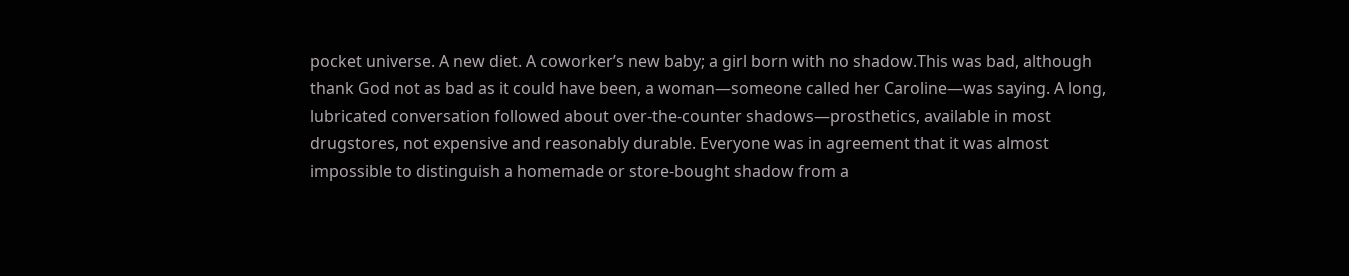pocket universe. A new diet. A coworker’s new baby; a girl born with no shadow.This was bad, although thank God not as bad as it could have been, a woman—someone called her Caroline—was saying. A long, lubricated conversation followed about over-the-counter shadows—prosthetics, available in most drugstores, not expensive and reasonably durable. Everyone was in agreement that it was almost impossible to distinguish a homemade or store-bought shadow from a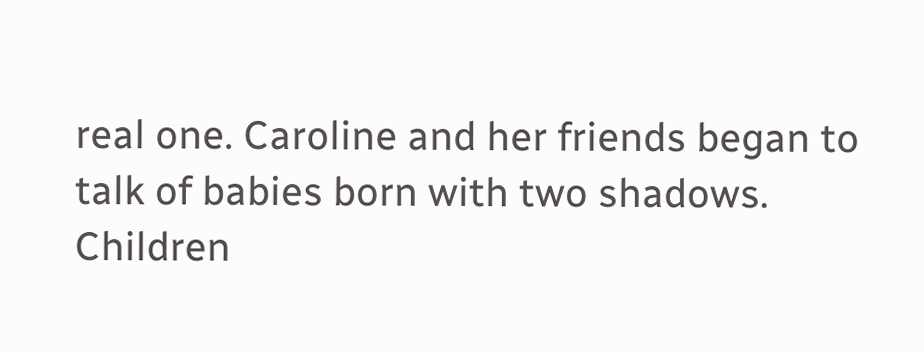real one. Caroline and her friends began to talk of babies born with two shadows. Children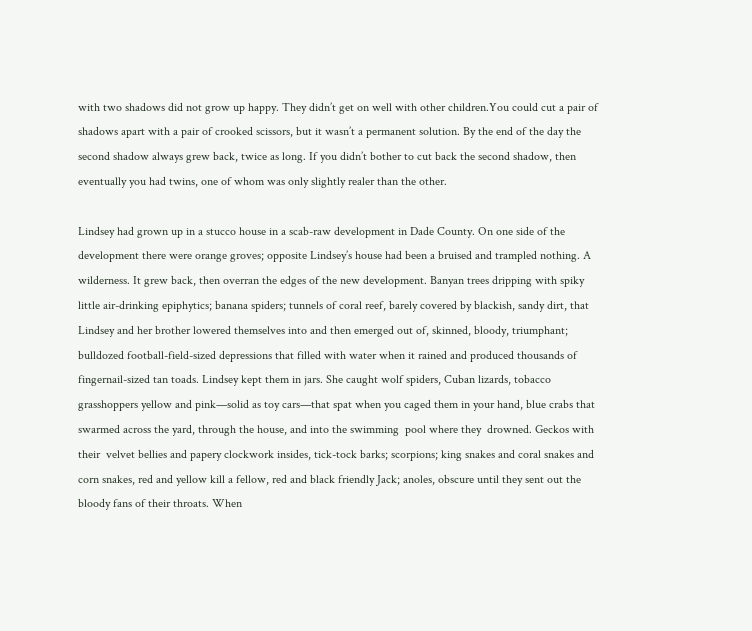with two shadows did not grow up happy. They didn’t get on well with other children.You could cut a pair of shadows apart with a pair of crooked scissors, but it wasn’t a permanent solution. By the end of the day the second shadow always grew back, twice as long. If you didn’t bother to cut back the second shadow, then eventually you had twins, one of whom was only slightly realer than the other.

Lindsey had grown up in a stucco house in a scab-raw development in Dade County. On one side of the development there were orange groves; opposite Lindsey’s house had been a bruised and trampled nothing. A wilderness. It grew back, then overran the edges of the new development. Banyan trees dripping with spiky little air-drinking epiphytics; banana spiders; tunnels of coral reef, barely covered by blackish, sandy dirt, that Lindsey and her brother lowered themselves into and then emerged out of, skinned, bloody, triumphant; bulldozed football-field-sized depressions that filled with water when it rained and produced thousands of fingernail-sized tan toads. Lindsey kept them in jars. She caught wolf spiders, Cuban lizards, tobacco grasshoppers yellow and pink—solid as toy cars—that spat when you caged them in your hand, blue crabs that swarmed across the yard, through the house, and into the swimming  pool where they  drowned. Geckos with their  velvet bellies and papery clockwork insides, tick-tock barks; scorpions; king snakes and coral snakes and corn snakes, red and yellow kill a fellow, red and black friendly Jack; anoles, obscure until they sent out the bloody fans of their throats. When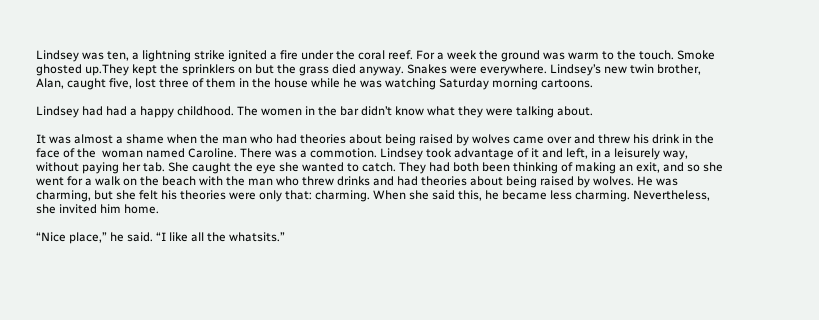Lindsey was ten, a lightning strike ignited a fire under the coral reef. For a week the ground was warm to the touch. Smoke ghosted up.They kept the sprinklers on but the grass died anyway. Snakes were everywhere. Lindsey’s new twin brother, Alan, caught five, lost three of them in the house while he was watching Saturday morning cartoons.

Lindsey had had a happy childhood. The women in the bar didn’t know what they were talking about.

It was almost a shame when the man who had theories about being raised by wolves came over and threw his drink in the face of the  woman named Caroline. There was a commotion. Lindsey took advantage of it and left, in a leisurely way, without paying her tab. She caught the eye she wanted to catch. They had both been thinking of making an exit, and so she went for a walk on the beach with the man who threw drinks and had theories about being raised by wolves. He was charming, but she felt his theories were only that: charming. When she said this, he became less charming. Nevertheless, she invited him home.

“Nice place,” he said. “I like all the whatsits.”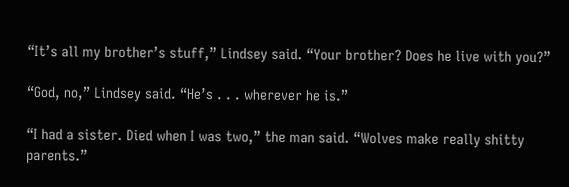“It’s all my brother’s stuff,” Lindsey said. “Your brother? Does he live with you?”

“God, no,” Lindsey said. “He’s . . . wherever he is.”

“I had a sister. Died when I was two,” the man said. “Wolves make really shitty parents.”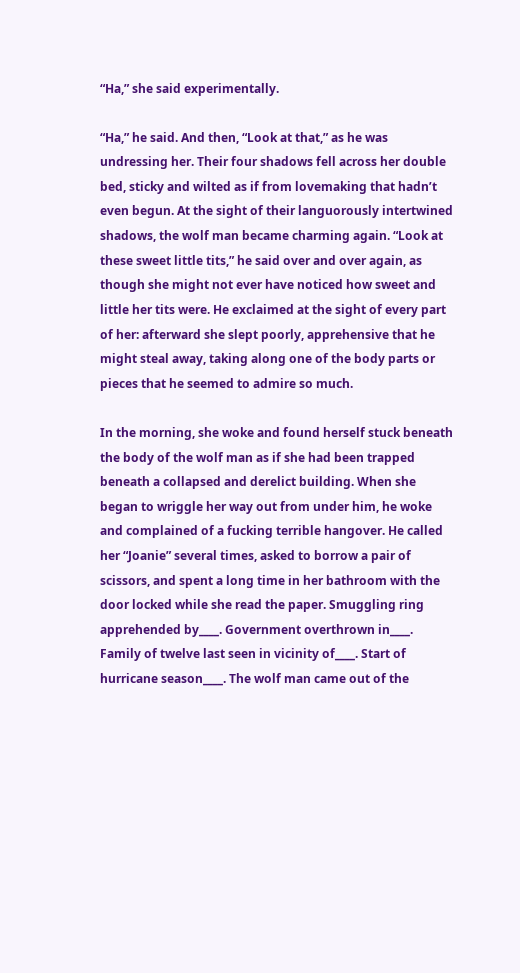“Ha,” she said experimentally.

“Ha,” he said. And then, “Look at that,” as he was undressing her. Their four shadows fell across her double bed, sticky and wilted as if from lovemaking that hadn’t even begun. At the sight of their languorously intertwined shadows, the wolf man became charming again. “Look at these sweet little tits,” he said over and over again, as though she might not ever have noticed how sweet and little her tits were. He exclaimed at the sight of every part of her: afterward she slept poorly, apprehensive that he might steal away, taking along one of the body parts or pieces that he seemed to admire so much.

In the morning, she woke and found herself stuck beneath the body of the wolf man as if she had been trapped beneath a collapsed and derelict building. When she began to wriggle her way out from under him, he woke and complained of a fucking terrible hangover. He called her “Joanie” several times, asked to borrow a pair of scissors, and spent a long time in her bathroom with the door locked while she read the paper. Smuggling ring apprehended by____. Government overthrown in____. Family of twelve last seen in vicinity of____. Start of hurricane season____. The wolf man came out of the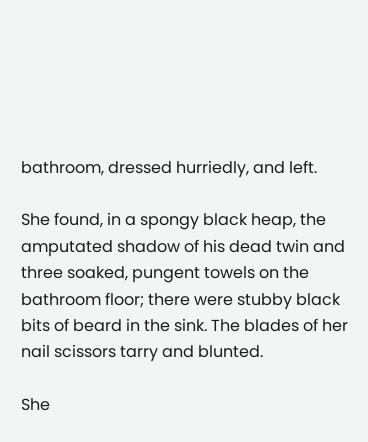bathroom, dressed hurriedly, and left.

She found, in a spongy black heap, the amputated shadow of his dead twin and three soaked, pungent towels on the bathroom floor; there were stubby black bits of beard in the sink. The blades of her nail scissors tarry and blunted.

She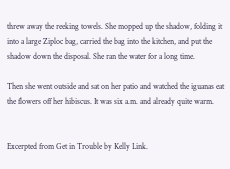threw away the reeking towels. She mopped up the shadow, folding it into a large Ziploc bag, carried the bag into the kitchen, and put the shadow down the disposal. She ran the water for a long time.

Then she went outside and sat on her patio and watched the iguanas eat the flowers off her hibiscus. It was six a.m. and already quite warm.


Excerpted from Get in Trouble by Kelly Link.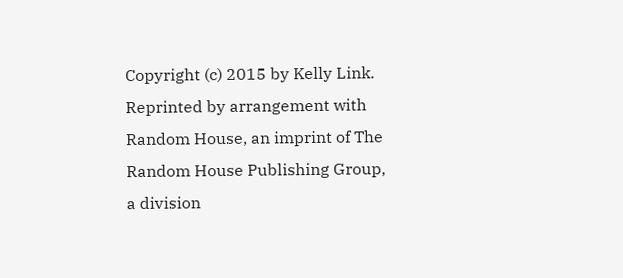Copyright (c) 2015 by Kelly Link. Reprinted by arrangement with Random House, an imprint of The Random House Publishing Group, a division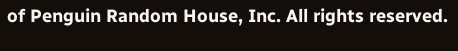of Penguin Random House, Inc. All rights reserved.